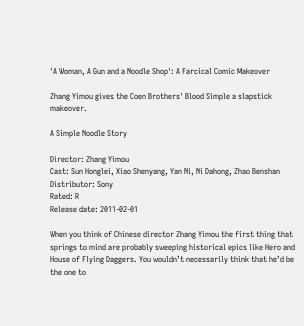'A Woman, A Gun and a Noodle Shop': A Farcical Comic Makeover

Zhang Yimou gives the Coen Brothers' Blood Simple a slapstick makeover.

A Simple Noodle Story

Director: Zhang Yimou
Cast: Sun Honglei, Xiao Shenyang, Yan Ni, Ni Dahong, Zhao Benshan
Distributor: Sony
Rated: R
Release date: 2011-02-01

When you think of Chinese director Zhang Yimou the first thing that springs to mind are probably sweeping historical epics like Hero and House of Flying Daggers. You wouldn’t necessarily think that he’d be the one to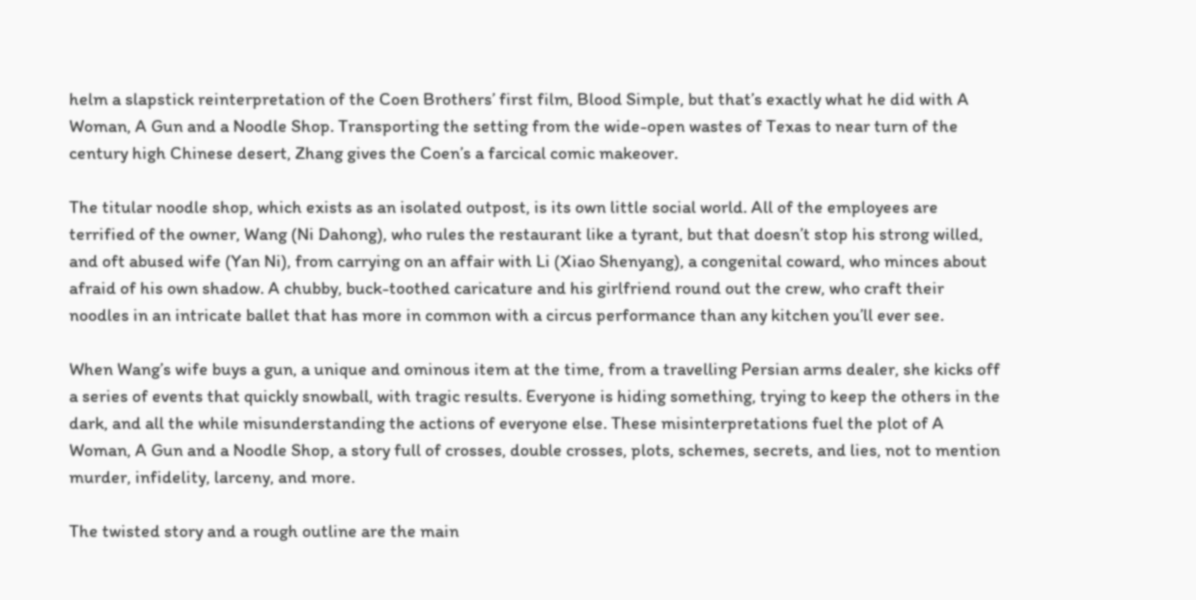helm a slapstick reinterpretation of the Coen Brothers’ first film, Blood Simple, but that’s exactly what he did with A Woman, A Gun and a Noodle Shop. Transporting the setting from the wide-open wastes of Texas to near turn of the century high Chinese desert, Zhang gives the Coen’s a farcical comic makeover.

The titular noodle shop, which exists as an isolated outpost, is its own little social world. All of the employees are terrified of the owner, Wang (Ni Dahong), who rules the restaurant like a tyrant, but that doesn’t stop his strong willed, and oft abused wife (Yan Ni), from carrying on an affair with Li (Xiao Shenyang), a congenital coward, who minces about afraid of his own shadow. A chubby, buck-toothed caricature and his girlfriend round out the crew, who craft their noodles in an intricate ballet that has more in common with a circus performance than any kitchen you’ll ever see.

When Wang’s wife buys a gun, a unique and ominous item at the time, from a travelling Persian arms dealer, she kicks off a series of events that quickly snowball, with tragic results. Everyone is hiding something, trying to keep the others in the dark, and all the while misunderstanding the actions of everyone else. These misinterpretations fuel the plot of A Woman, A Gun and a Noodle Shop, a story full of crosses, double crosses, plots, schemes, secrets, and lies, not to mention murder, infidelity, larceny, and more.

The twisted story and a rough outline are the main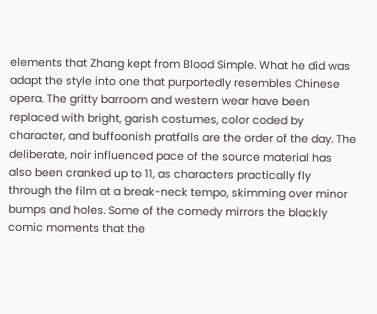elements that Zhang kept from Blood Simple. What he did was adapt the style into one that purportedly resembles Chinese opera. The gritty barroom and western wear have been replaced with bright, garish costumes, color coded by character, and buffoonish pratfalls are the order of the day. The deliberate, noir influenced pace of the source material has also been cranked up to 11, as characters practically fly through the film at a break-neck tempo, skimming over minor bumps and holes. Some of the comedy mirrors the blackly comic moments that the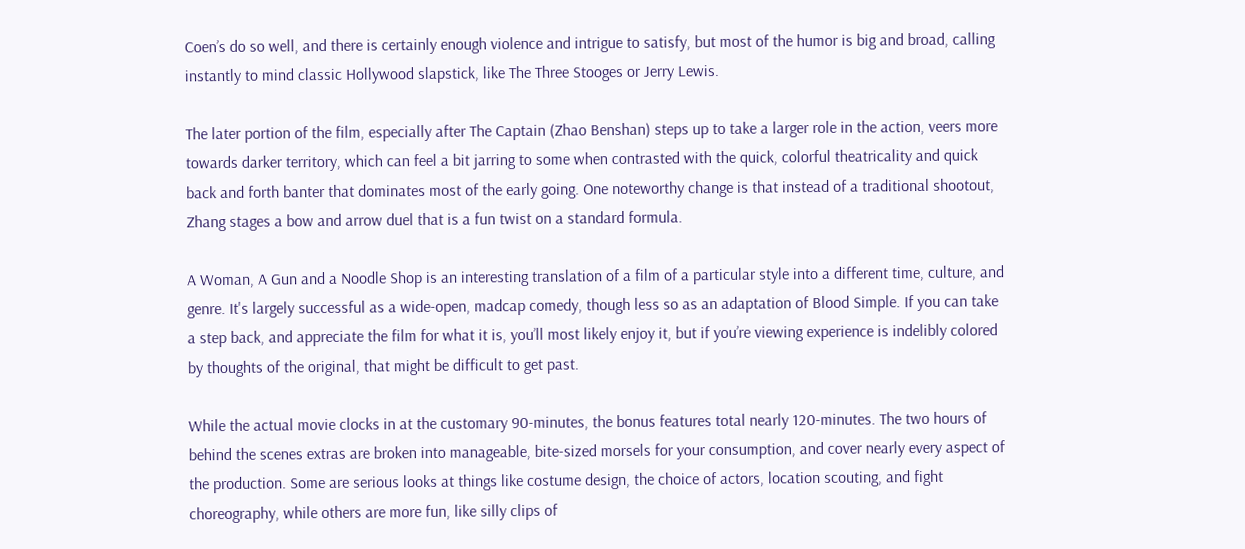Coen’s do so well, and there is certainly enough violence and intrigue to satisfy, but most of the humor is big and broad, calling instantly to mind classic Hollywood slapstick, like The Three Stooges or Jerry Lewis.

The later portion of the film, especially after The Captain (Zhao Benshan) steps up to take a larger role in the action, veers more towards darker territory, which can feel a bit jarring to some when contrasted with the quick, colorful theatricality and quick back and forth banter that dominates most of the early going. One noteworthy change is that instead of a traditional shootout, Zhang stages a bow and arrow duel that is a fun twist on a standard formula.

A Woman, A Gun and a Noodle Shop is an interesting translation of a film of a particular style into a different time, culture, and genre. It's largely successful as a wide-open, madcap comedy, though less so as an adaptation of Blood Simple. If you can take a step back, and appreciate the film for what it is, you’ll most likely enjoy it, but if you’re viewing experience is indelibly colored by thoughts of the original, that might be difficult to get past.

While the actual movie clocks in at the customary 90-minutes, the bonus features total nearly 120-minutes. The two hours of behind the scenes extras are broken into manageable, bite-sized morsels for your consumption, and cover nearly every aspect of the production. Some are serious looks at things like costume design, the choice of actors, location scouting, and fight choreography, while others are more fun, like silly clips of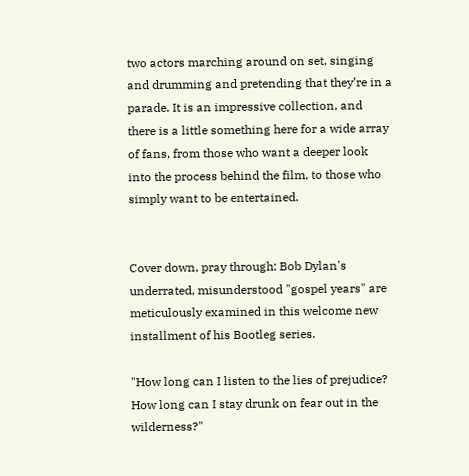two actors marching around on set, singing and drumming and pretending that they’re in a parade. It is an impressive collection, and there is a little something here for a wide array of fans, from those who want a deeper look into the process behind the film, to those who simply want to be entertained.


Cover down, pray through: Bob Dylan's underrated, misunderstood "gospel years" are meticulously examined in this welcome new installment of his Bootleg series.

"How long can I listen to the lies of prejudice?
How long can I stay drunk on fear out in the wilderness?"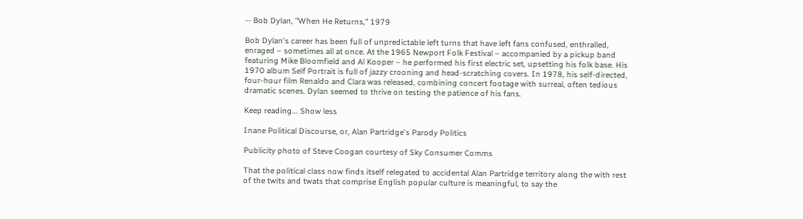-- Bob Dylan, "When He Returns," 1979

Bob Dylan's career has been full of unpredictable left turns that have left fans confused, enthralled, enraged – sometimes all at once. At the 1965 Newport Folk Festival – accompanied by a pickup band featuring Mike Bloomfield and Al Kooper – he performed his first electric set, upsetting his folk base. His 1970 album Self Portrait is full of jazzy crooning and head-scratching covers. In 1978, his self-directed, four-hour film Renaldo and Clara was released, combining concert footage with surreal, often tedious dramatic scenes. Dylan seemed to thrive on testing the patience of his fans.

Keep reading... Show less

Inane Political Discourse, or, Alan Partridge's Parody Politics

Publicity photo of Steve Coogan courtesy of Sky Consumer Comms

That the political class now finds itself relegated to accidental Alan Partridge territory along the with rest of the twits and twats that comprise English popular culture is meaningful, to say the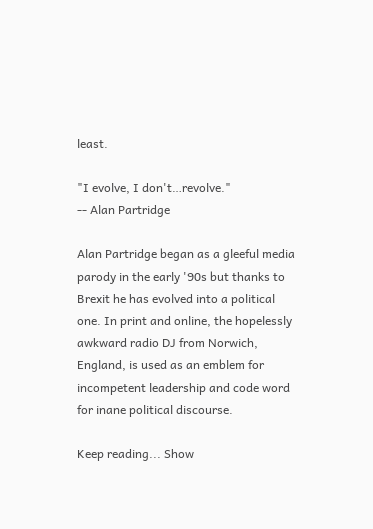least.

"I evolve, I don't…revolve."
-- Alan Partridge

Alan Partridge began as a gleeful media parody in the early '90s but thanks to Brexit he has evolved into a political one. In print and online, the hopelessly awkward radio DJ from Norwich, England, is used as an emblem for incompetent leadership and code word for inane political discourse.

Keep reading... Show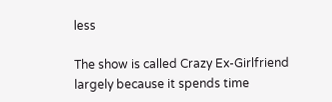less

The show is called Crazy Ex-Girlfriend largely because it spends time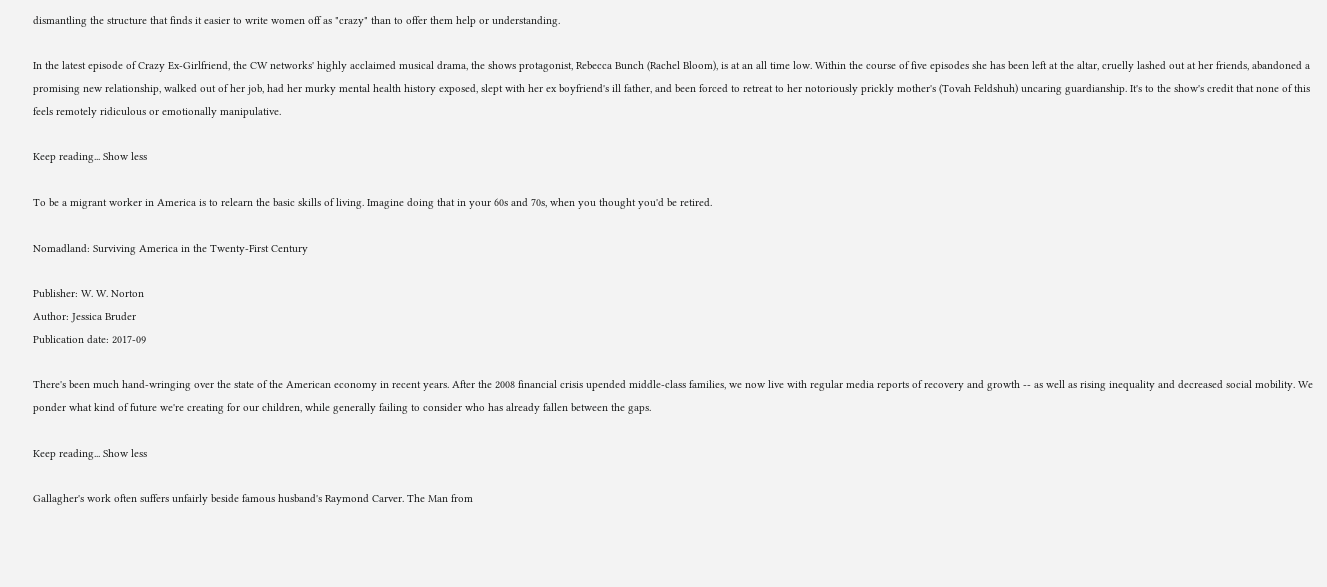dismantling the structure that finds it easier to write women off as "crazy" than to offer them help or understanding.

In the latest episode of Crazy Ex-Girlfriend, the CW networks' highly acclaimed musical drama, the shows protagonist, Rebecca Bunch (Rachel Bloom), is at an all time low. Within the course of five episodes she has been left at the altar, cruelly lashed out at her friends, abandoned a promising new relationship, walked out of her job, had her murky mental health history exposed, slept with her ex boyfriend's ill father, and been forced to retreat to her notoriously prickly mother's (Tovah Feldshuh) uncaring guardianship. It's to the show's credit that none of this feels remotely ridiculous or emotionally manipulative.

Keep reading... Show less

To be a migrant worker in America is to relearn the basic skills of living. Imagine doing that in your 60s and 70s, when you thought you'd be retired.

Nomadland: Surviving America in the Twenty-First Century

Publisher: W. W. Norton
Author: Jessica Bruder
Publication date: 2017-09

There's been much hand-wringing over the state of the American economy in recent years. After the 2008 financial crisis upended middle-class families, we now live with regular media reports of recovery and growth -- as well as rising inequality and decreased social mobility. We ponder what kind of future we're creating for our children, while generally failing to consider who has already fallen between the gaps.

Keep reading... Show less

Gallagher's work often suffers unfairly beside famous husband's Raymond Carver. The Man from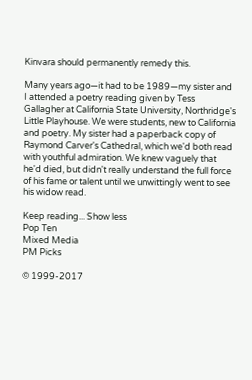Kinvara should permanently remedy this.

Many years ago—it had to be 1989—my sister and I attended a poetry reading given by Tess Gallagher at California State University, Northridge's Little Playhouse. We were students, new to California and poetry. My sister had a paperback copy of Raymond Carver's Cathedral, which we'd both read with youthful admiration. We knew vaguely that he'd died, but didn't really understand the full force of his fame or talent until we unwittingly went to see his widow read.

Keep reading... Show less
Pop Ten
Mixed Media
PM Picks

© 1999-2017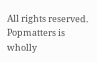All rights reserved.
Popmatters is wholly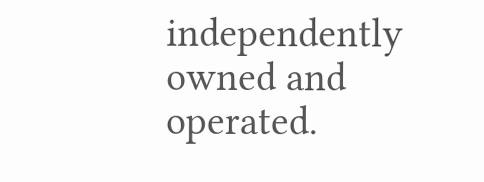independently owned and operated.